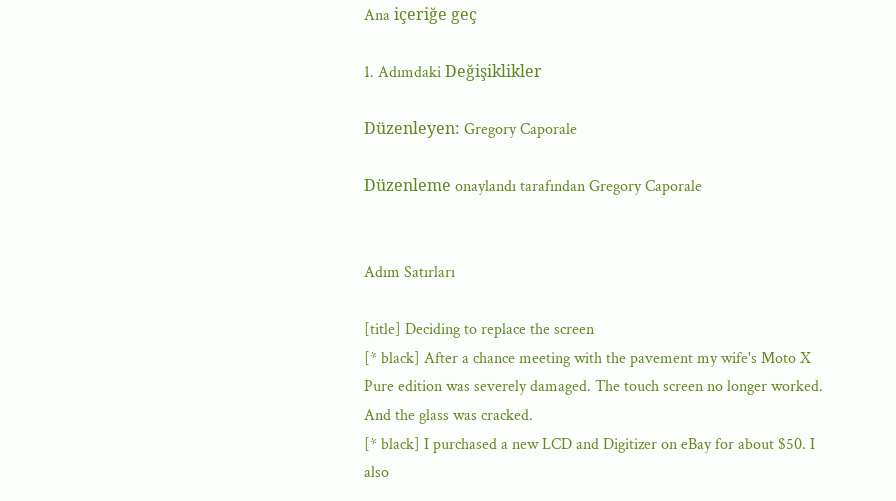Ana içeriğe geç

1. Adımdaki Değişiklikler

Düzenleyen: Gregory Caporale

Düzenleme onaylandı tarafından Gregory Caporale


Adım Satırları

[title] Deciding to replace the screen
[* black] After a chance meeting with the pavement my wife's Moto X Pure edition was severely damaged. The touch screen no longer worked. And the glass was cracked.
[* black] I purchased a new LCD and Digitizer on eBay for about $50. I also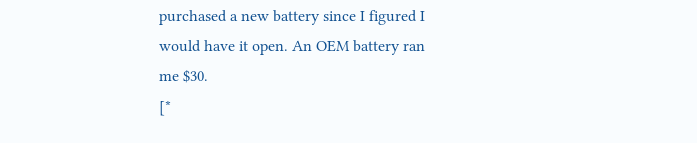purchased a new battery since I figured I would have it open. An OEM battery ran me $30.
[*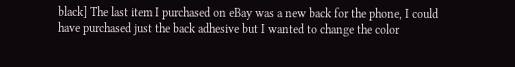black] The last item I purchased on eBay was a new back for the phone, I could have purchased just the back adhesive but I wanted to change the color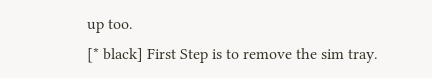up too.
[* black] First Step is to remove the sim tray.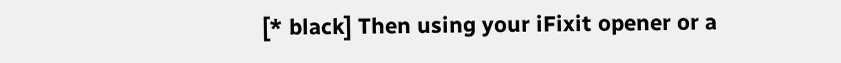[* black] Then using your iFixit opener or a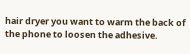hair dryer you want to warm the back of the phone to loosen the adhesive.